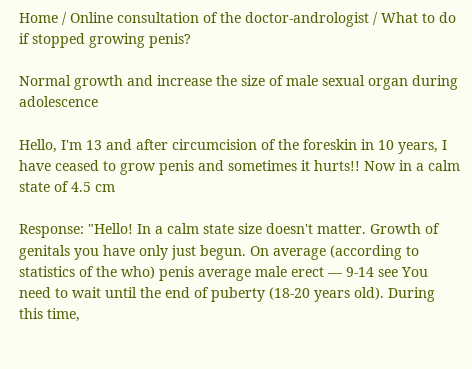Home / Online consultation of the doctor-andrologist / What to do if stopped growing penis?

Normal growth and increase the size of male sexual organ during adolescence

Hello, I'm 13 and after circumcision of the foreskin in 10 years, I have ceased to grow penis and sometimes it hurts!! Now in a calm state of 4.5 cm

Response: "Hello! In a calm state size doesn't matter. Growth of genitals you have only just begun. On average (according to statistics of the who) penis average male erect — 9-14 see You need to wait until the end of puberty (18-20 years old). During this time,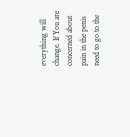everything will change. If You are concerned about pain in the penis need to go to the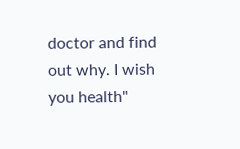doctor and find out why. I wish you health"